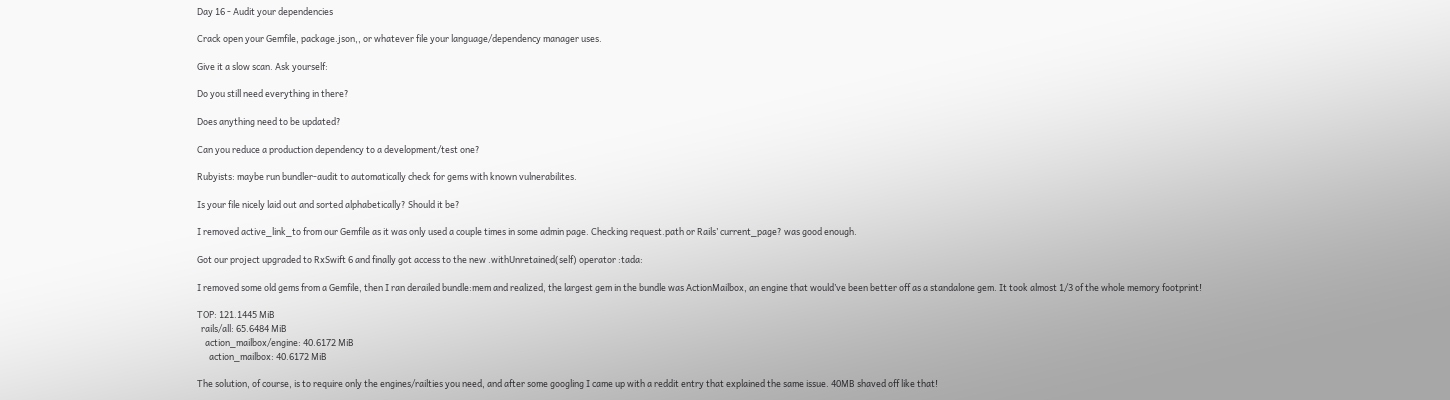Day 16 - Audit your dependencies

Crack open your Gemfile, package.json,, or whatever file your language/dependency manager uses.

Give it a slow scan. Ask yourself:

Do you still need everything in there?

Does anything need to be updated?

Can you reduce a production dependency to a development/test one?

Rubyists: maybe run bundler-audit to automatically check for gems with known vulnerabilites.

Is your file nicely laid out and sorted alphabetically? Should it be?

I removed active_link_to from our Gemfile as it was only used a couple times in some admin page. Checking request.path or Rails’ current_page? was good enough.

Got our project upgraded to RxSwift 6 and finally got access to the new .withUnretained(self) operator :tada:

I removed some old gems from a Gemfile, then I ran derailed bundle:mem and realized, the largest gem in the bundle was ActionMailbox, an engine that would’ve been better off as a standalone gem. It took almost 1/3 of the whole memory footprint!

TOP: 121.1445 MiB
  rails/all: 65.6484 MiB
    action_mailbox/engine: 40.6172 MiB
      action_mailbox: 40.6172 MiB

The solution, of course, is to require only the engines/railties you need, and after some googling I came up with a reddit entry that explained the same issue. 40MB shaved off like that!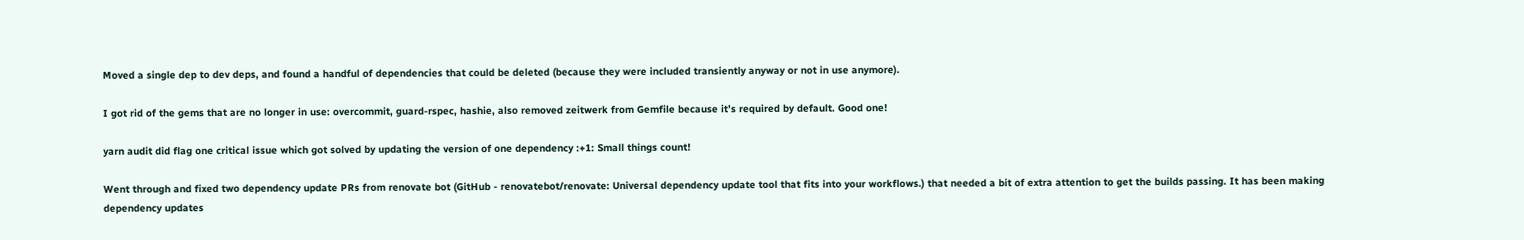Moved a single dep to dev deps, and found a handful of dependencies that could be deleted (because they were included transiently anyway or not in use anymore).

I got rid of the gems that are no longer in use: overcommit, guard-rspec, hashie, also removed zeitwerk from Gemfile because it’s required by default. Good one!

yarn audit did flag one critical issue which got solved by updating the version of one dependency :+1: Small things count!

Went through and fixed two dependency update PRs from renovate bot (GitHub - renovatebot/renovate: Universal dependency update tool that fits into your workflows.) that needed a bit of extra attention to get the builds passing. It has been making dependency updates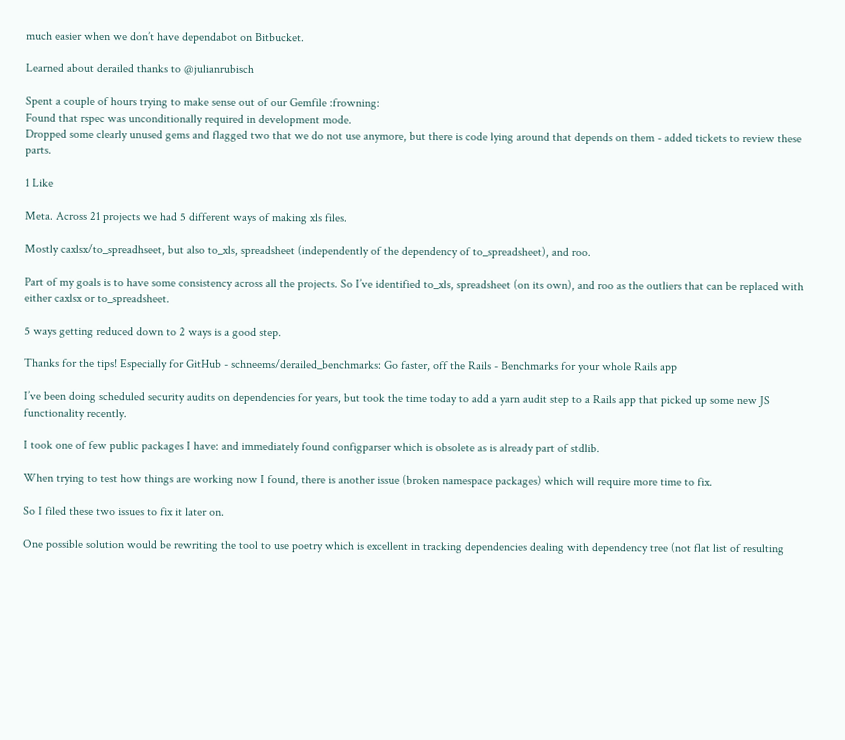much easier when we don’t have dependabot on Bitbucket.

Learned about derailed thanks to @julianrubisch

Spent a couple of hours trying to make sense out of our Gemfile :frowning:
Found that rspec was unconditionally required in development mode.
Dropped some clearly unused gems and flagged two that we do not use anymore, but there is code lying around that depends on them - added tickets to review these parts.

1 Like

Meta. Across 21 projects we had 5 different ways of making xls files.

Mostly caxlsx/to_spreadhseet, but also to_xls, spreadsheet (independently of the dependency of to_spreadsheet), and roo.

Part of my goals is to have some consistency across all the projects. So I’ve identified to_xls, spreadsheet (on its own), and roo as the outliers that can be replaced with either caxlsx or to_spreadsheet.

5 ways getting reduced down to 2 ways is a good step.

Thanks for the tips! Especially for GitHub - schneems/derailed_benchmarks: Go faster, off the Rails - Benchmarks for your whole Rails app

I’ve been doing scheduled security audits on dependencies for years, but took the time today to add a yarn audit step to a Rails app that picked up some new JS functionality recently.

I took one of few public packages I have: and immediately found configparser which is obsolete as is already part of stdlib.

When trying to test how things are working now I found, there is another issue (broken namespace packages) which will require more time to fix.

So I filed these two issues to fix it later on.

One possible solution would be rewriting the tool to use poetry which is excellent in tracking dependencies dealing with dependency tree (not flat list of resulting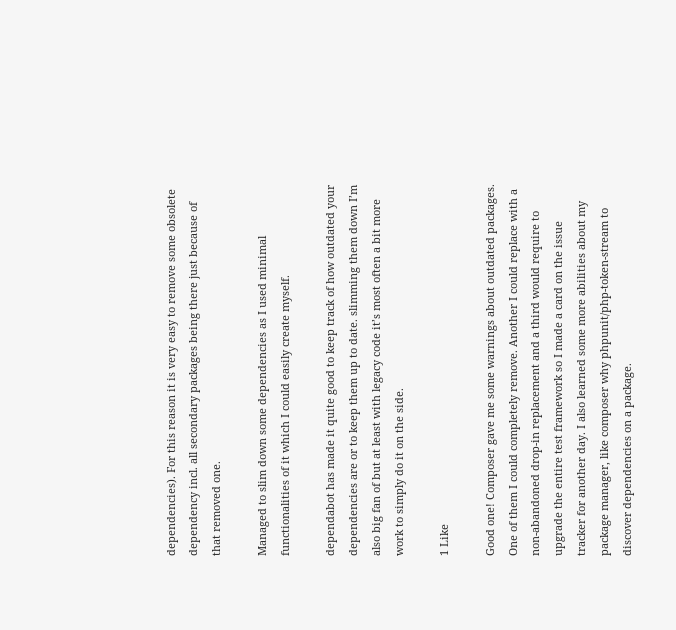dependencies). For this reason it is very easy to remove some obsolete dependency incl. all secondary packages being there just because of that removed one.

Managed to slim down some dependencies as I used minimal functionalities of it which I could easily create myself.

dependabot has made it quite good to keep track of how outdated your dependencies are or to keep them up to date. slimming them down I’m also big fan of but at least with legacy code it’s most often a bit more work to simply do it on the side.

1 Like

Good one! Composer gave me some warnings about outdated packages. One of them I could completely remove. Another I could replace with a non-abandoned drop-in replacement and a third would require to upgrade the entire test framework so I made a card on the issue tracker for another day. I also learned some more abilities about my package manager, like composer why phpunit/php-token-stream to discover dependencies on a package.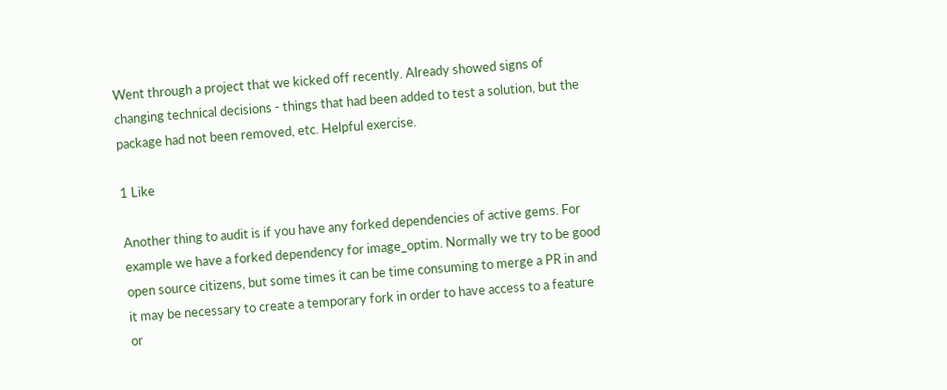Went through a project that we kicked off recently. Already showed signs of changing technical decisions - things that had been added to test a solution, but the package had not been removed, etc. Helpful exercise.

1 Like

Another thing to audit is if you have any forked dependencies of active gems. For example we have a forked dependency for image_optim. Normally we try to be good open source citizens, but some times it can be time consuming to merge a PR in and it may be necessary to create a temporary fork in order to have access to a feature or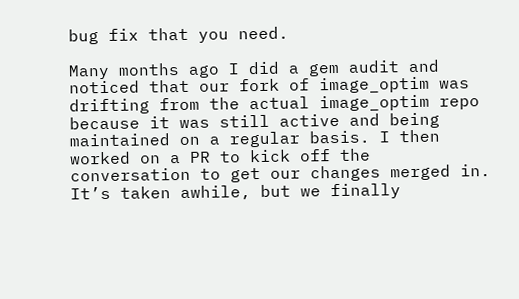bug fix that you need.

Many months ago I did a gem audit and noticed that our fork of image_optim was drifting from the actual image_optim repo because it was still active and being maintained on a regular basis. I then worked on a PR to kick off the conversation to get our changes merged in. It’s taken awhile, but we finally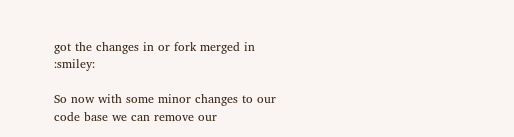got the changes in or fork merged in :smiley:

So now with some minor changes to our code base we can remove our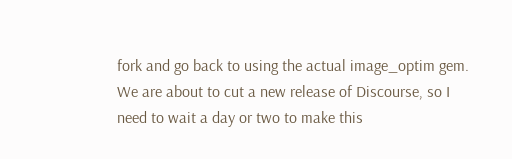fork and go back to using the actual image_optim gem. We are about to cut a new release of Discourse, so I need to wait a day or two to make this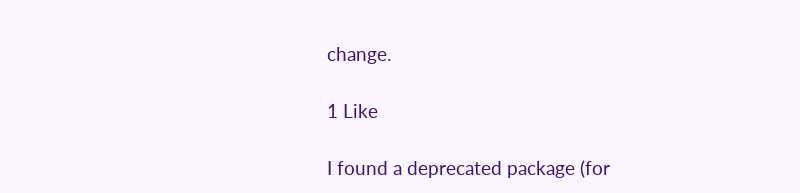change.

1 Like

I found a deprecated package (for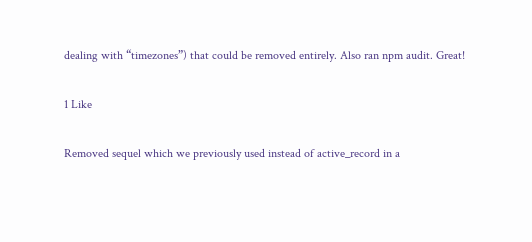dealing with “timezones”) that could be removed entirely. Also ran npm audit. Great!

1 Like

Removed sequel which we previously used instead of active_record in a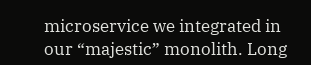microservice we integrated in our “majestic” monolith. Long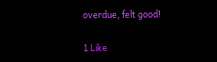overdue, felt good!

1 Like